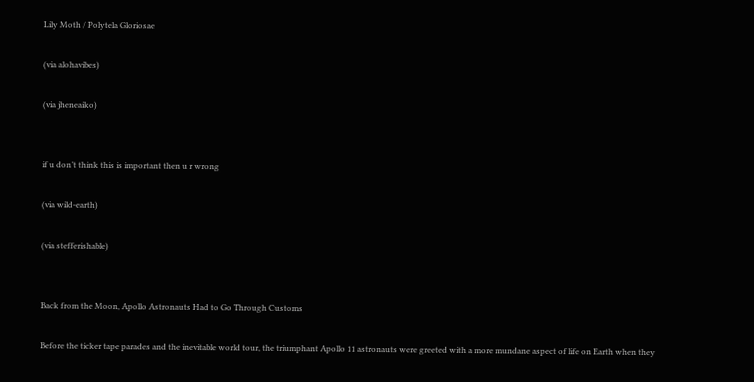Lily Moth / Polytela Gloriosae

(via alohavibes)

(via jheneaiko)


if u don’t think this is important then u r wrong

(via wild-earth)

(via stefferishable)


Back from the Moon, Apollo Astronauts Had to Go Through Customs

Before the ticker tape parades and the inevitable world tour, the triumphant Apollo 11 astronauts were greeted with a more mundane aspect of life on Earth when they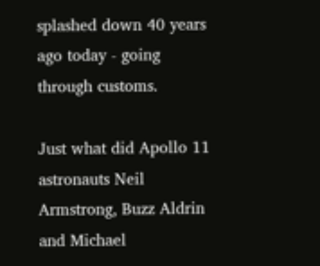splashed down 40 years ago today - going through customs.

Just what did Apollo 11 astronauts Neil Armstrong, Buzz Aldrin and Michael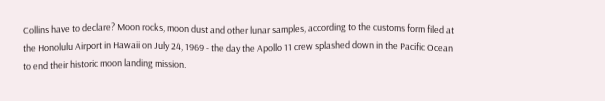Collins have to declare? Moon rocks, moon dust and other lunar samples, according to the customs form filed at the Honolulu Airport in Hawaii on July 24, 1969 - the day the Apollo 11 crew splashed down in the Pacific Ocean to end their historic moon landing mission.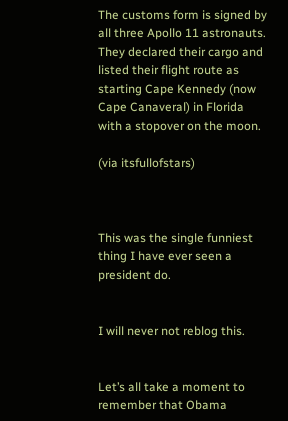The customs form is signed by all three Apollo 11 astronauts. They declared their cargo and listed their flight route as starting Cape Kennedy (now Cape Canaveral) in Florida with a stopover on the moon.

(via itsfullofstars)



This was the single funniest thing I have ever seen a president do.


I will never not reblog this.


Let’s all take a moment to remember that Obama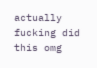actually fucking did this omg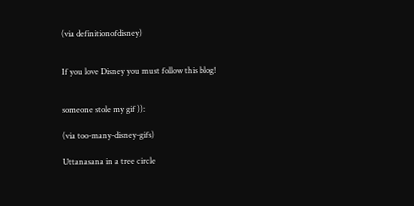(via definitionofdisney)


If you love Disney you must follow this blog!


someone stole my gif )):

(via too-many-disney-gifs)

Uttanasana in a tree circle